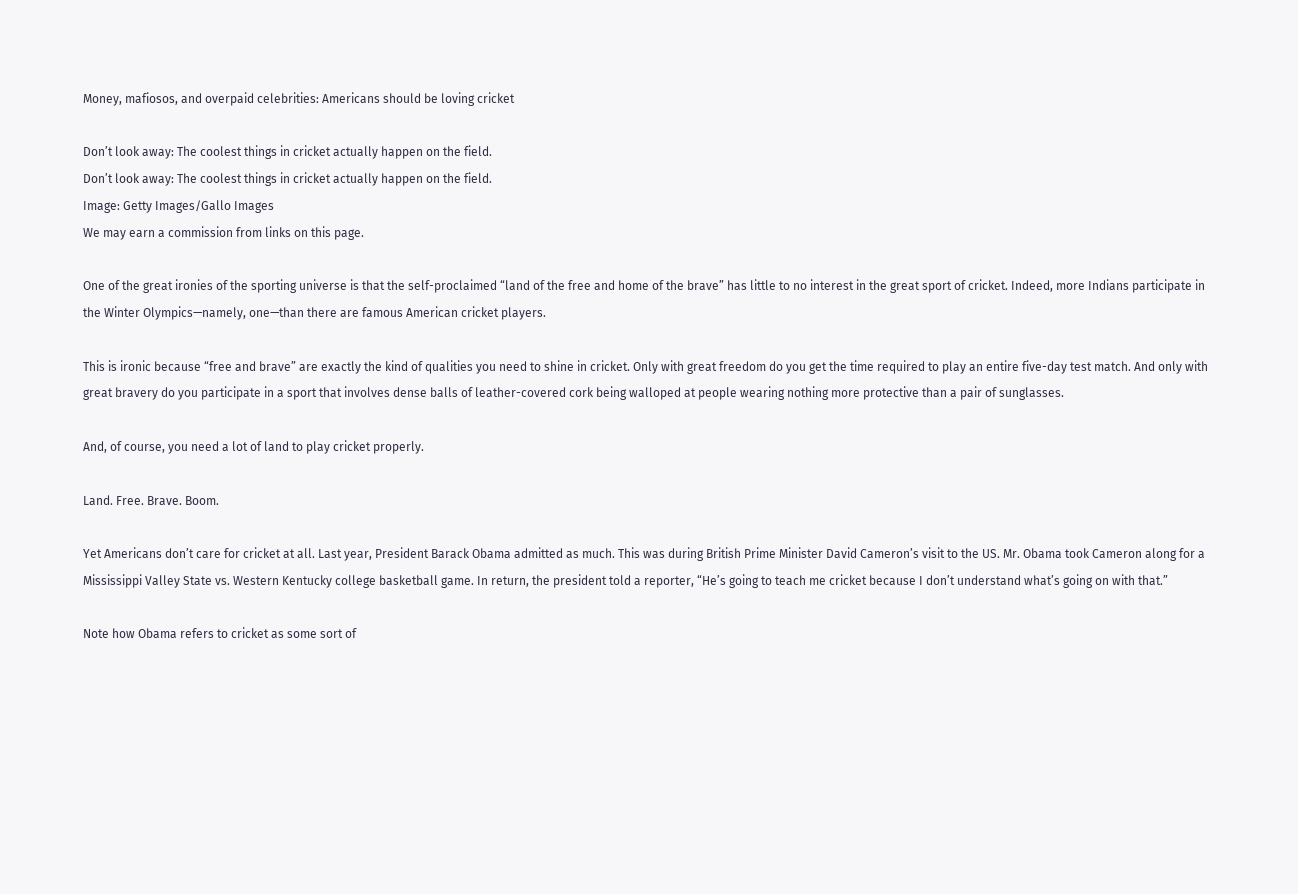Money, mafiosos, and overpaid celebrities: Americans should be loving cricket

Don’t look away: The coolest things in cricket actually happen on the field.
Don’t look away: The coolest things in cricket actually happen on the field.
Image: Getty Images/Gallo Images
We may earn a commission from links on this page.

One of the great ironies of the sporting universe is that the self-proclaimed “land of the free and home of the brave” has little to no interest in the great sport of cricket. Indeed, more Indians participate in the Winter Olympics—namely, one—than there are famous American cricket players.

This is ironic because “free and brave” are exactly the kind of qualities you need to shine in cricket. Only with great freedom do you get the time required to play an entire five-day test match. And only with great bravery do you participate in a sport that involves dense balls of leather-covered cork being walloped at people wearing nothing more protective than a pair of sunglasses.

And, of course, you need a lot of land to play cricket properly.

Land. Free. Brave. Boom.

Yet Americans don’t care for cricket at all. Last year, President Barack Obama admitted as much. This was during British Prime Minister David Cameron’s visit to the US. Mr. Obama took Cameron along for a Mississippi Valley State vs. Western Kentucky college basketball game. In return, the president told a reporter, “He’s going to teach me cricket because I don’t understand what’s going on with that.”

Note how Obama refers to cricket as some sort of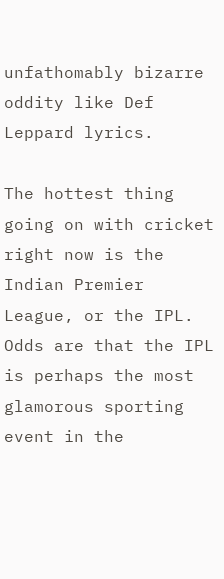unfathomably bizarre oddity like Def Leppard lyrics.

The hottest thing going on with cricket right now is the Indian Premier League, or the IPL. Odds are that the IPL is perhaps the most glamorous sporting event in the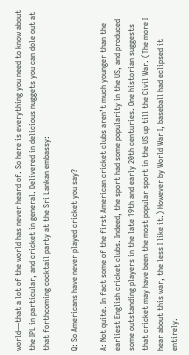world—that a lot of the world has never heard of. So here is everything you need to know about the IPL in particular, and cricket in general. Delivered in delicious nuggets you can dole out at that forthcoming cocktail party at the Sri Lankan embassy:

Q: So Americans have never played cricket you say?

A: Not quite. In fact some of the first American cricket clubs aren’t much younger than the earliest English cricket clubs. Indeed, the sport had some popularity in the US, and produced some outstanding players in the late 19th and early 20th centuries. One historian suggests that cricket may have been the most popular sport in the US up till the Civil War. (The more I hear about this war, the less I like it.) However by World War I, baseball had eclipsed it entirely.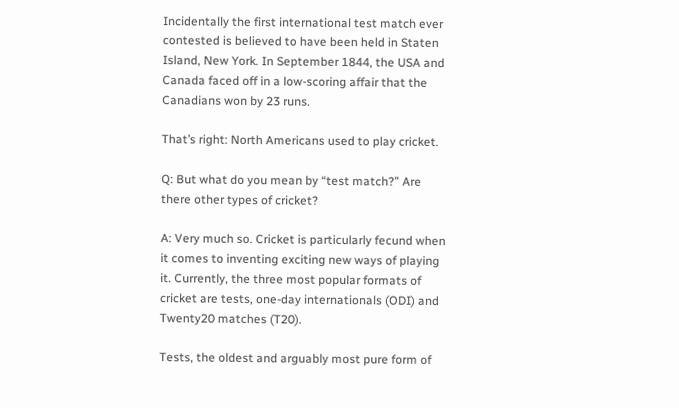Incidentally the first international test match ever contested is believed to have been held in Staten Island, New York. In September 1844, the USA and Canada faced off in a low-scoring affair that the Canadians won by 23 runs.

That’s right: North Americans used to play cricket.

Q: But what do you mean by “test match?” Are there other types of cricket?

A: Very much so. Cricket is particularly fecund when it comes to inventing exciting new ways of playing it. Currently, the three most popular formats of cricket are tests, one-day internationals (ODI) and Twenty20 matches (T20).

Tests, the oldest and arguably most pure form of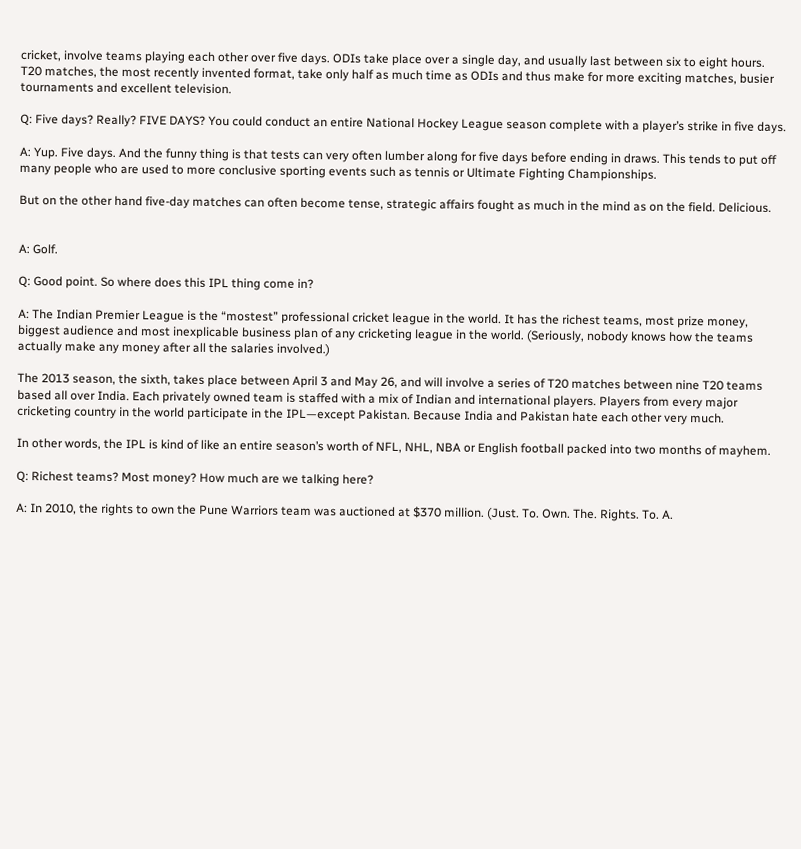cricket, involve teams playing each other over five days. ODIs take place over a single day, and usually last between six to eight hours. T20 matches, the most recently invented format, take only half as much time as ODIs and thus make for more exciting matches, busier tournaments and excellent television.

Q: Five days? Really? FIVE DAYS? You could conduct an entire National Hockey League season complete with a player’s strike in five days.

A: Yup. Five days. And the funny thing is that tests can very often lumber along for five days before ending in draws. This tends to put off many people who are used to more conclusive sporting events such as tennis or Ultimate Fighting Championships.

But on the other hand five-day matches can often become tense, strategic affairs fought as much in the mind as on the field. Delicious.


A: Golf.

Q: Good point. So where does this IPL thing come in?

A: The Indian Premier League is the “mostest” professional cricket league in the world. It has the richest teams, most prize money, biggest audience and most inexplicable business plan of any cricketing league in the world. (Seriously, nobody knows how the teams actually make any money after all the salaries involved.)

The 2013 season, the sixth, takes place between April 3 and May 26, and will involve a series of T20 matches between nine T20 teams based all over India. Each privately owned team is staffed with a mix of Indian and international players. Players from every major cricketing country in the world participate in the IPL—except Pakistan. Because India and Pakistan hate each other very much.

In other words, the IPL is kind of like an entire season’s worth of NFL, NHL, NBA or English football packed into two months of mayhem.

Q: Richest teams? Most money? How much are we talking here?

A: In 2010, the rights to own the Pune Warriors team was auctioned at $370 million. (Just. To. Own. The. Rights. To. A.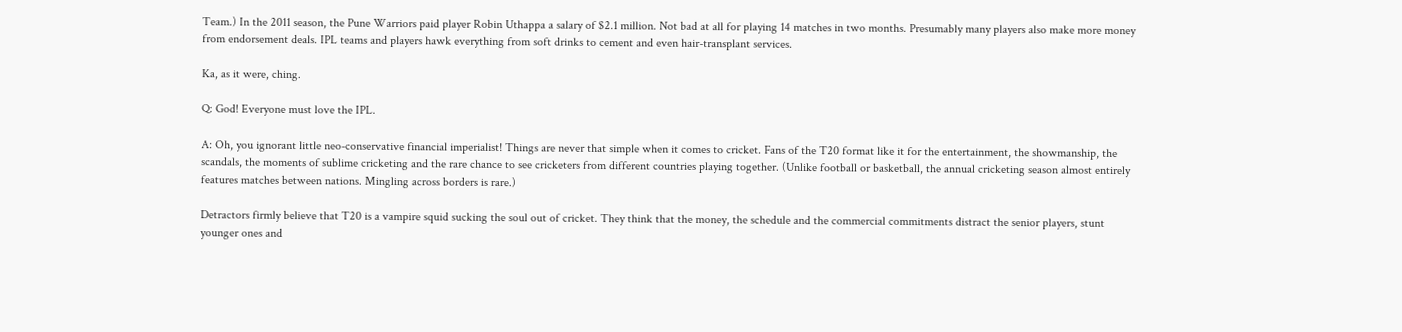Team.) In the 2011 season, the Pune Warriors paid player Robin Uthappa a salary of $2.1 million. Not bad at all for playing 14 matches in two months. Presumably many players also make more money from endorsement deals. IPL teams and players hawk everything from soft drinks to cement and even hair-transplant services.

Ka, as it were, ching.

Q: God! Everyone must love the IPL.

A: Oh, you ignorant little neo-conservative financial imperialist! Things are never that simple when it comes to cricket. Fans of the T20 format like it for the entertainment, the showmanship, the scandals, the moments of sublime cricketing and the rare chance to see cricketers from different countries playing together. (Unlike football or basketball, the annual cricketing season almost entirely features matches between nations. Mingling across borders is rare.)

Detractors firmly believe that T20 is a vampire squid sucking the soul out of cricket. They think that the money, the schedule and the commercial commitments distract the senior players, stunt younger ones and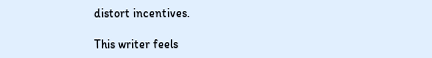distort incentives.

This writer feels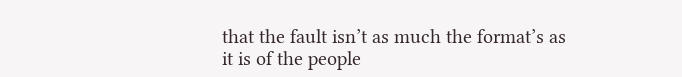that the fault isn’t as much the format’s as it is of the people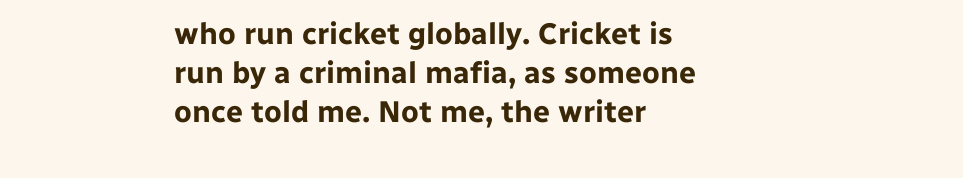who run cricket globally. Cricket is run by a criminal mafia, as someone once told me. Not me, the writer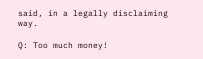said, in a legally disclaiming way.

Q: Too much money!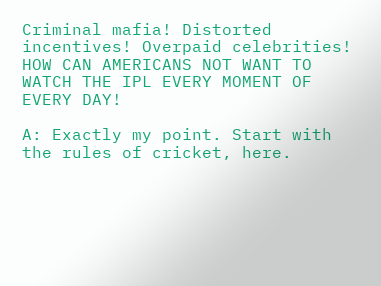Criminal mafia! Distorted incentives! Overpaid celebrities! HOW CAN AMERICANS NOT WANT TO WATCH THE IPL EVERY MOMENT OF EVERY DAY!

A: Exactly my point. Start with the rules of cricket, here.